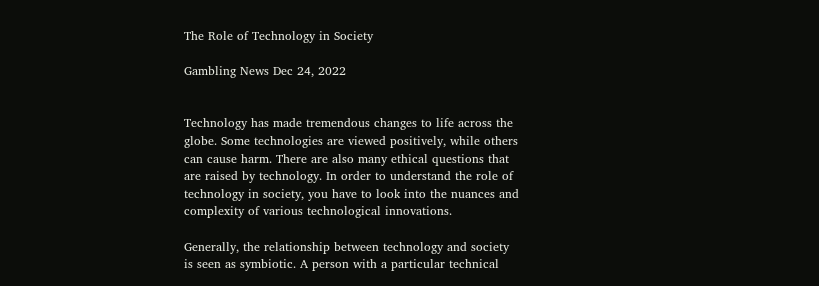The Role of Technology in Society

Gambling News Dec 24, 2022


Technology has made tremendous changes to life across the globe. Some technologies are viewed positively, while others can cause harm. There are also many ethical questions that are raised by technology. In order to understand the role of technology in society, you have to look into the nuances and complexity of various technological innovations.

Generally, the relationship between technology and society is seen as symbiotic. A person with a particular technical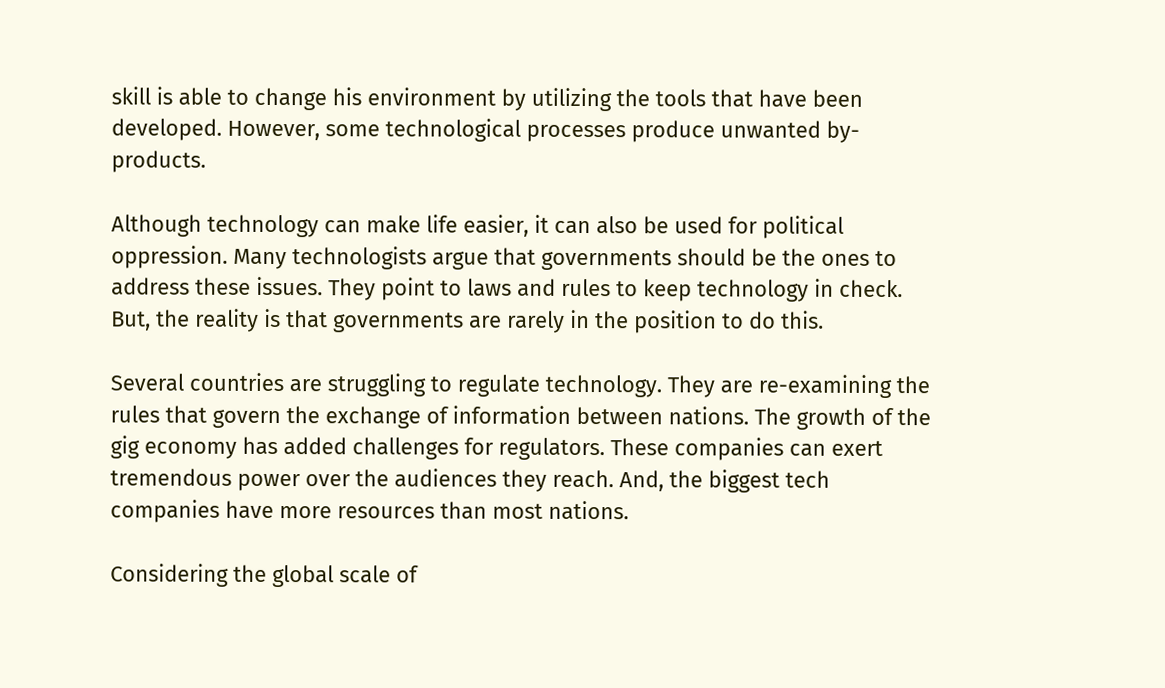skill is able to change his environment by utilizing the tools that have been developed. However, some technological processes produce unwanted by-products.

Although technology can make life easier, it can also be used for political oppression. Many technologists argue that governments should be the ones to address these issues. They point to laws and rules to keep technology in check. But, the reality is that governments are rarely in the position to do this.

Several countries are struggling to regulate technology. They are re-examining the rules that govern the exchange of information between nations. The growth of the gig economy has added challenges for regulators. These companies can exert tremendous power over the audiences they reach. And, the biggest tech companies have more resources than most nations.

Considering the global scale of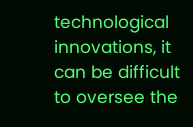technological innovations, it can be difficult to oversee the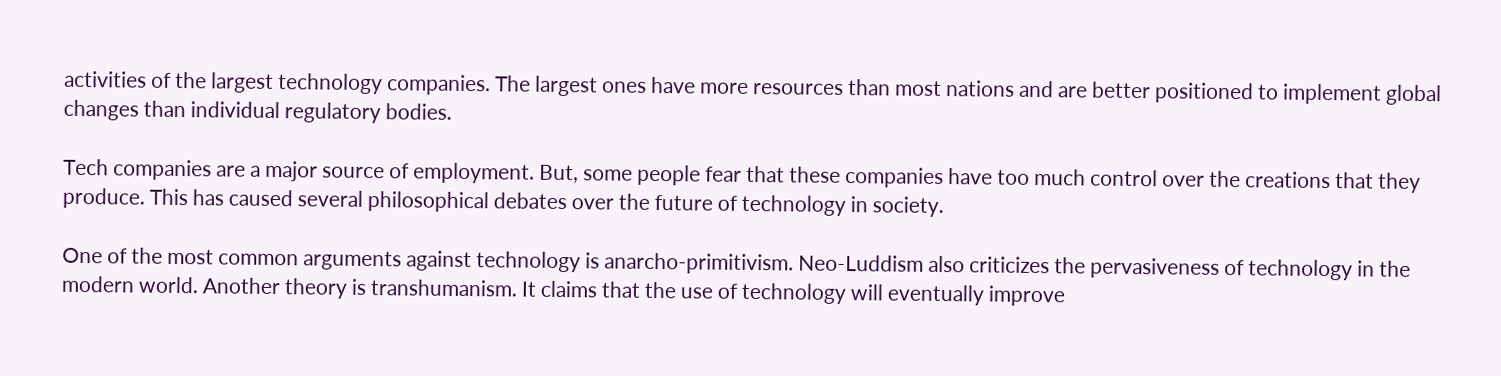activities of the largest technology companies. The largest ones have more resources than most nations and are better positioned to implement global changes than individual regulatory bodies.

Tech companies are a major source of employment. But, some people fear that these companies have too much control over the creations that they produce. This has caused several philosophical debates over the future of technology in society.

One of the most common arguments against technology is anarcho-primitivism. Neo-Luddism also criticizes the pervasiveness of technology in the modern world. Another theory is transhumanism. It claims that the use of technology will eventually improve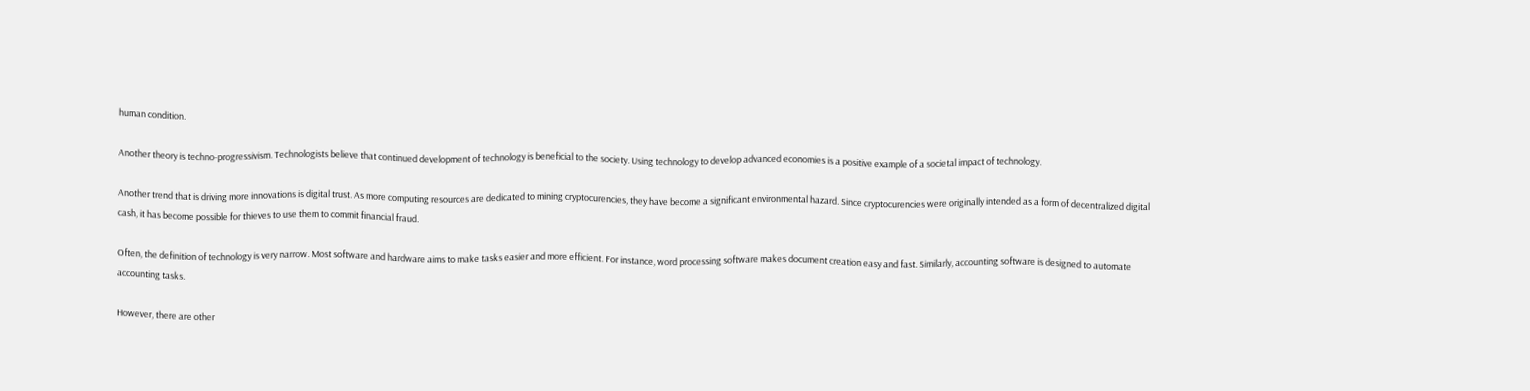human condition.

Another theory is techno-progressivism. Technologists believe that continued development of technology is beneficial to the society. Using technology to develop advanced economies is a positive example of a societal impact of technology.

Another trend that is driving more innovations is digital trust. As more computing resources are dedicated to mining cryptocurencies, they have become a significant environmental hazard. Since cryptocurencies were originally intended as a form of decentralized digital cash, it has become possible for thieves to use them to commit financial fraud.

Often, the definition of technology is very narrow. Most software and hardware aims to make tasks easier and more efficient. For instance, word processing software makes document creation easy and fast. Similarly, accounting software is designed to automate accounting tasks.

However, there are other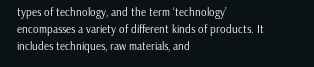types of technology, and the term ‘technology’ encompasses a variety of different kinds of products. It includes techniques, raw materials, and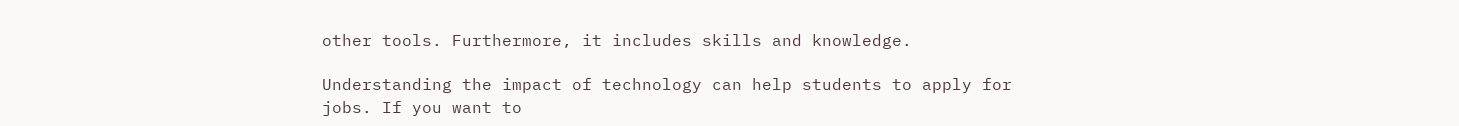other tools. Furthermore, it includes skills and knowledge.

Understanding the impact of technology can help students to apply for jobs. If you want to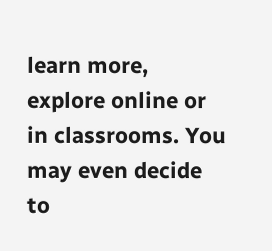learn more, explore online or in classrooms. You may even decide to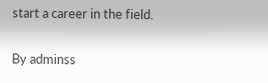start a career in the field.

By adminss